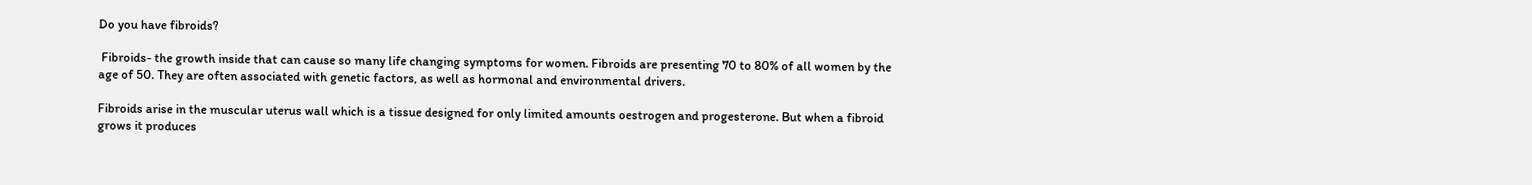Do you have fibroids?

 Fibroids- the growth inside that can cause so many life changing symptoms for women. Fibroids are presenting 70 to 80% of all women by the age of 50. They are often associated with genetic factors, as well as hormonal and environmental drivers.

Fibroids arise in the muscular uterus wall which is a tissue designed for only limited amounts oestrogen and progesterone. But when a fibroid grows it produces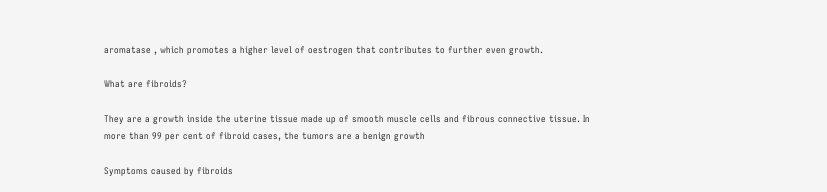aromatase , which promotes a higher level of oestrogen that contributes to further even growth.

What are fibroids?

They are a growth inside the uterine tissue made up of smooth muscle cells and fibrous connective tissue. In more than 99 per cent of fibroid cases, the tumors are a benign growth

Symptoms caused by fibroids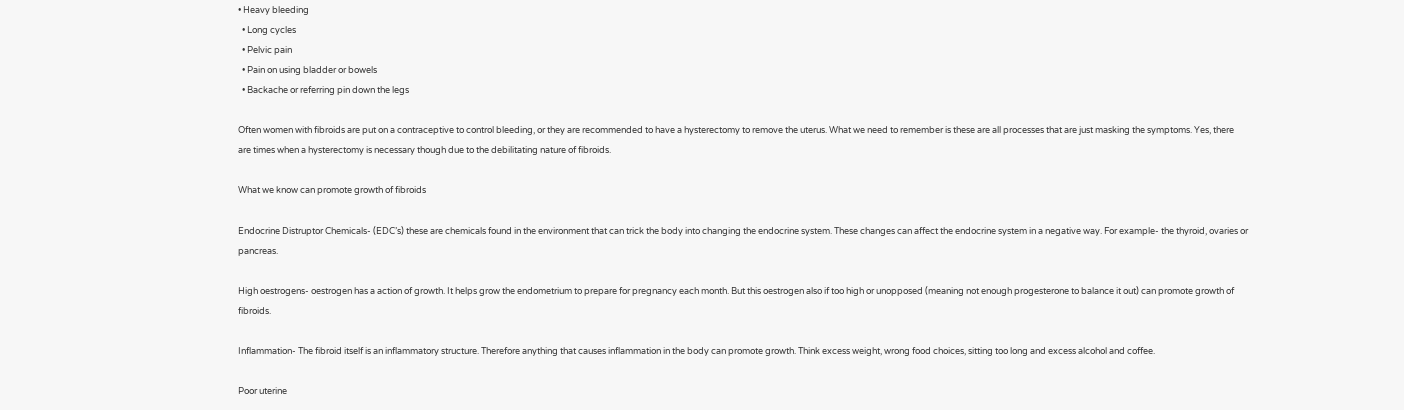• Heavy bleeding
  • Long cycles
  • Pelvic pain
  • Pain on using bladder or bowels
  • Backache or referring pin down the legs

Often women with fibroids are put on a contraceptive to control bleeding, or they are recommended to have a hysterectomy to remove the uterus. What we need to remember is these are all processes that are just masking the symptoms. Yes, there are times when a hysterectomy is necessary though due to the debilitating nature of fibroids.

What we know can promote growth of fibroids

Endocrine Distruptor Chemicals- (EDC’s) these are chemicals found in the environment that can trick the body into changing the endocrine system. These changes can affect the endocrine system in a negative way. For example- the thyroid, ovaries or pancreas.

High oestrogens- oestrogen has a action of growth. It helps grow the endometrium to prepare for pregnancy each month. But this oestrogen also if too high or unopposed (meaning not enough progesterone to balance it out) can promote growth of fibroids.

Inflammation- The fibroid itself is an inflammatory structure. Therefore anything that causes inflammation in the body can promote growth. Think excess weight, wrong food choices, sitting too long and excess alcohol and coffee.

Poor uterine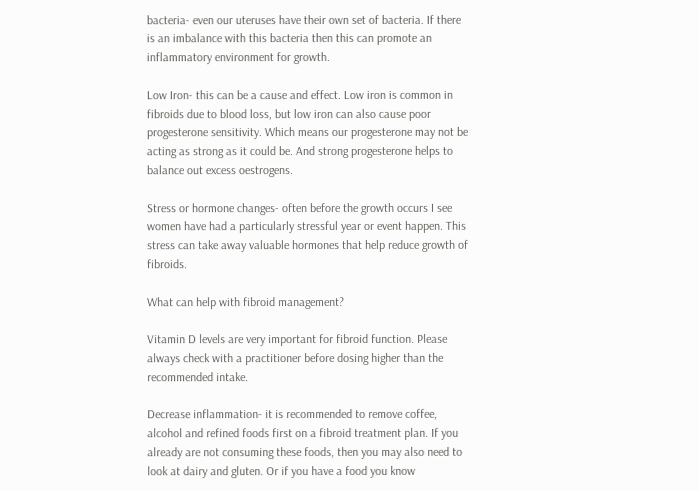bacteria- even our uteruses have their own set of bacteria. If there is an imbalance with this bacteria then this can promote an inflammatory environment for growth.

Low Iron- this can be a cause and effect. Low iron is common in fibroids due to blood loss, but low iron can also cause poor progesterone sensitivity. Which means our progesterone may not be acting as strong as it could be. And strong progesterone helps to balance out excess oestrogens.

Stress or hormone changes- often before the growth occurs I see women have had a particularly stressful year or event happen. This stress can take away valuable hormones that help reduce growth of fibroids.

What can help with fibroid management?

Vitamin D levels are very important for fibroid function. Please always check with a practitioner before dosing higher than the recommended intake.

Decrease inflammation- it is recommended to remove coffee, alcohol and refined foods first on a fibroid treatment plan. If you already are not consuming these foods, then you may also need to look at dairy and gluten. Or if you have a food you know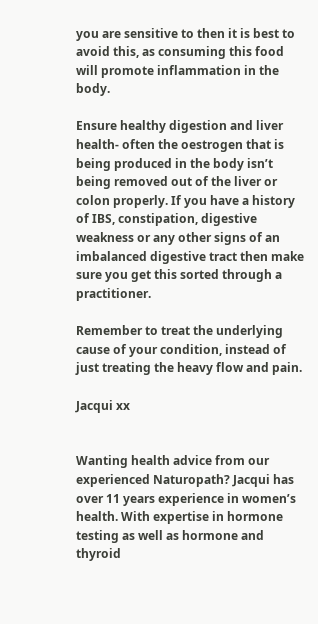you are sensitive to then it is best to avoid this, as consuming this food will promote inflammation in the body.

Ensure healthy digestion and liver health- often the oestrogen that is being produced in the body isn’t being removed out of the liver or colon properly. If you have a history of IBS, constipation, digestive weakness or any other signs of an imbalanced digestive tract then make sure you get this sorted through a practitioner.

Remember to treat the underlying cause of your condition, instead of just treating the heavy flow and pain.

Jacqui xx


Wanting health advice from our experienced Naturopath? Jacqui has over 11 years experience in women’s health. With expertise in hormone testing as well as hormone and thyroid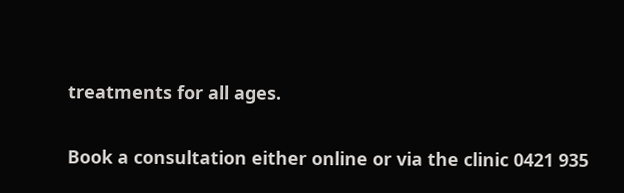treatments for all ages.

Book a consultation either online or via the clinic 0421 935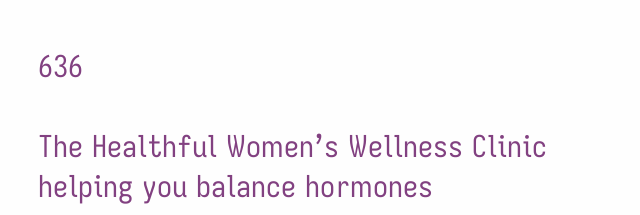636

The Healthful Women’s Wellness Clinic
helping you balance hormones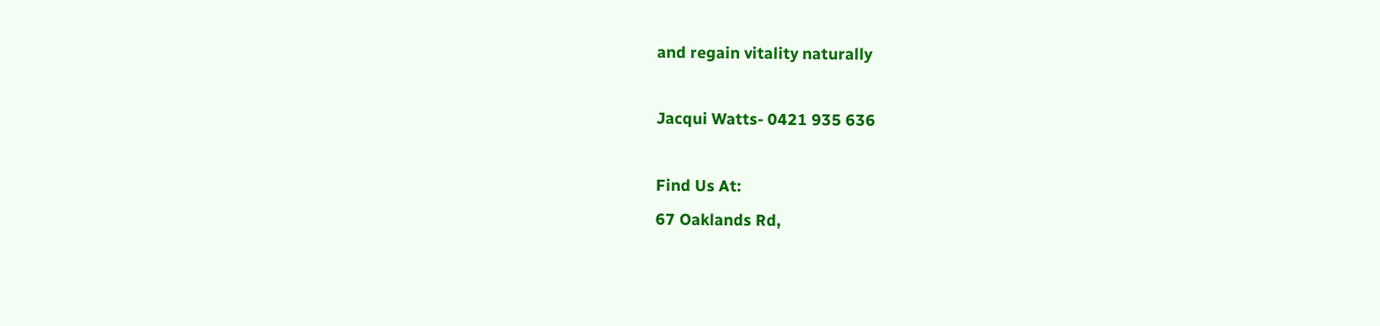and regain vitality naturally

Jacqui Watts- 0421 935 636

Find Us At:
67 Oaklands Rd,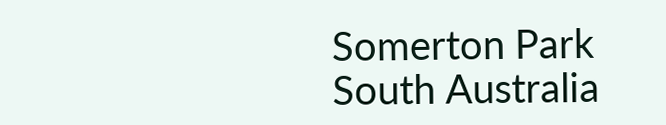Somerton Park
South Australia